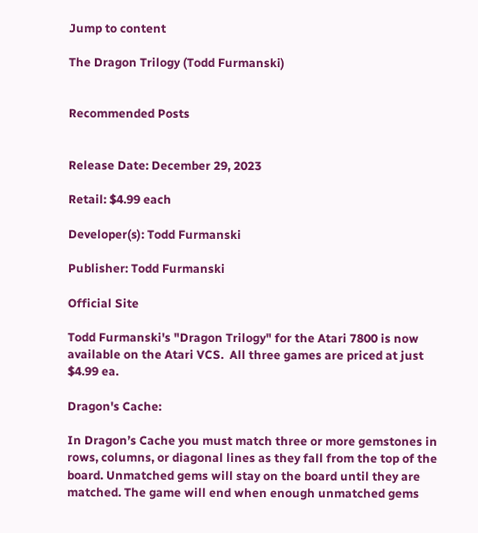Jump to content

The Dragon Trilogy (Todd Furmanski)


Recommended Posts


Release Date: December 29, 2023

Retail: $4.99 each

Developer(s): Todd Furmanski

Publisher: Todd Furmanski

Official Site

Todd Furmanski's "Dragon Trilogy" for the Atari 7800 is now available on the Atari VCS.  All three games are priced at just $4.99 ea.

Dragon's Cache:

In Dragon’s Cache you must match three or more gemstones in rows, columns, or diagonal lines as they fall from the top of the board. Unmatched gems will stay on the board until they are matched. The game will end when enough unmatched gems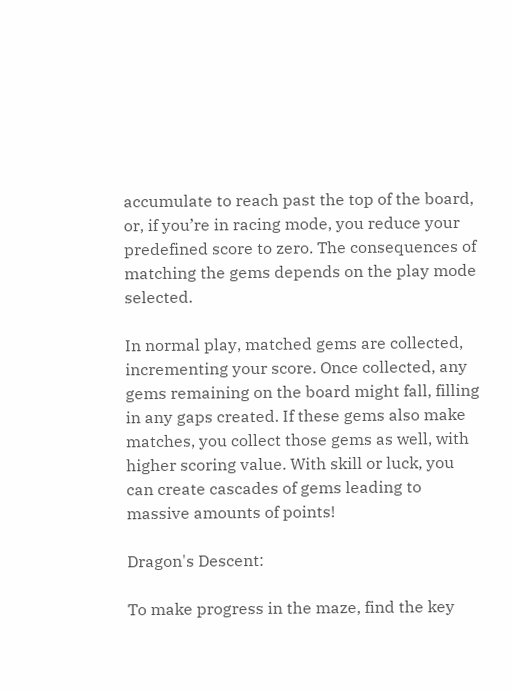accumulate to reach past the top of the board, or, if you’re in racing mode, you reduce your predefined score to zero. The consequences of matching the gems depends on the play mode selected.

In normal play, matched gems are collected, incrementing your score. Once collected, any gems remaining on the board might fall, filling in any gaps created. If these gems also make matches, you collect those gems as well, with higher scoring value. With skill or luck, you can create cascades of gems leading to massive amounts of points!

Dragon's Descent:

To make progress in the maze, find the key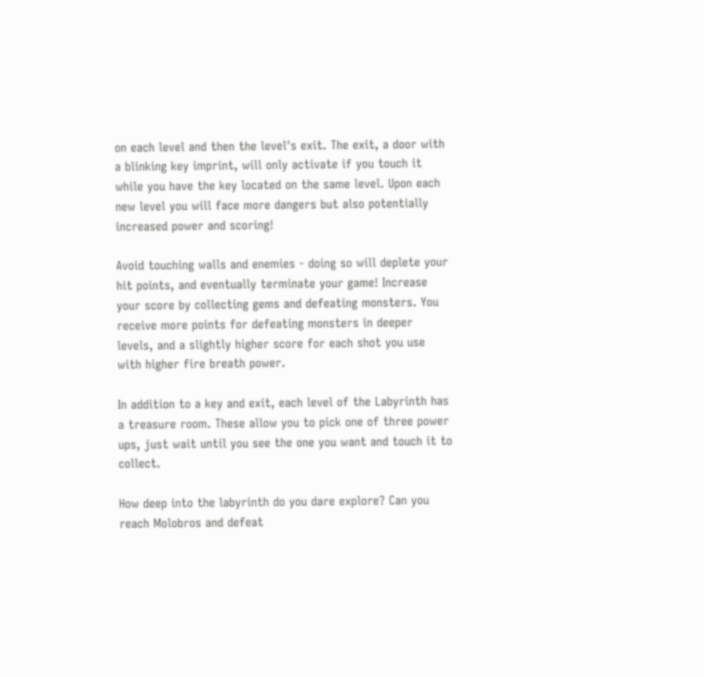on each level and then the level's exit. The exit, a door with a blinking key imprint, will only activate if you touch it while you have the key located on the same level. Upon each new level you will face more dangers but also potentially increased power and scoring!

Avoid touching walls and enemies - doing so will deplete your hit points, and eventually terminate your game! Increase your score by collecting gems and defeating monsters. You receive more points for defeating monsters in deeper levels, and a slightly higher score for each shot you use with higher fire breath power.

In addition to a key and exit, each level of the Labyrinth has a treasure room. These allow you to pick one of three power ups, just wait until you see the one you want and touch it to collect.

How deep into the labyrinth do you dare explore? Can you reach Molobros and defeat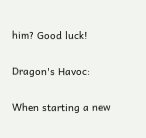him? Good luck!

Dragon's Havoc:

When starting a new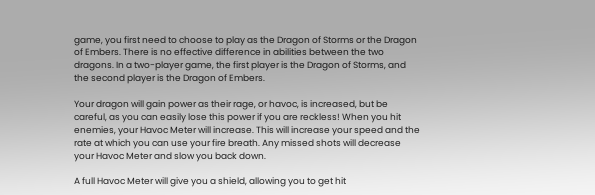game, you first need to choose to play as the Dragon of Storms or the Dragon of Embers. There is no effective difference in abilities between the two dragons. In a two-player game, the first player is the Dragon of Storms, and the second player is the Dragon of Embers.

Your dragon will gain power as their rage, or havoc, is increased, but be careful, as you can easily lose this power if you are reckless! When you hit enemies, your Havoc Meter will increase. This will increase your speed and the rate at which you can use your fire breath. Any missed shots will decrease your Havoc Meter and slow you back down.

A full Havoc Meter will give you a shield, allowing you to get hit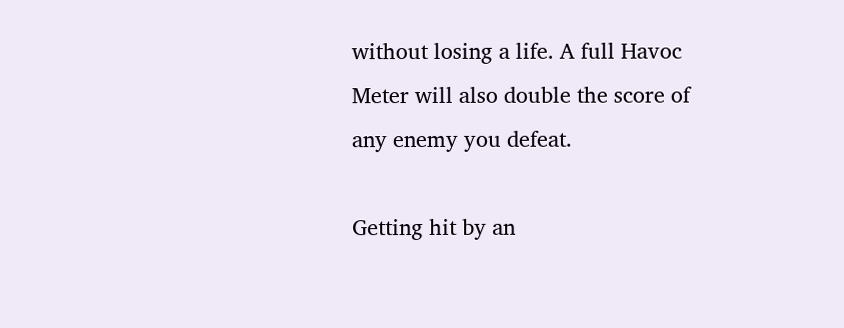without losing a life. A full Havoc Meter will also double the score of any enemy you defeat.

Getting hit by an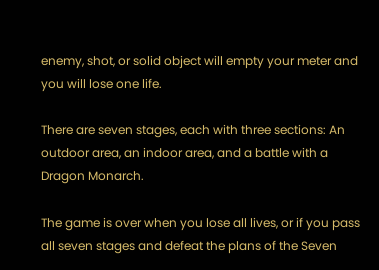enemy, shot, or solid object will empty your meter and you will lose one life.

There are seven stages, each with three sections: An outdoor area, an indoor area, and a battle with a Dragon Monarch.

The game is over when you lose all lives, or if you pass all seven stages and defeat the plans of the Seven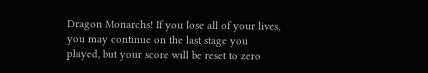Dragon Monarchs! If you lose all of your lives, you may continue on the last stage you played, but your score will be reset to zero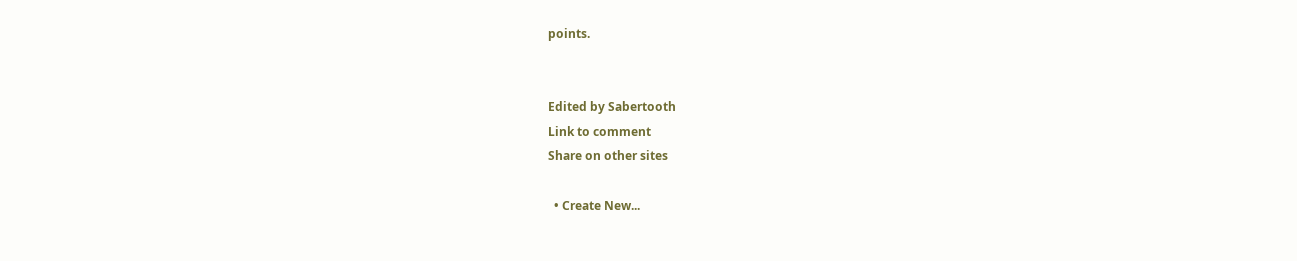points.


Edited by Sabertooth
Link to comment
Share on other sites

  • Create New...